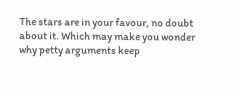The stars are in your favour, no doubt about it. Which may make you wonder why petty arguments keep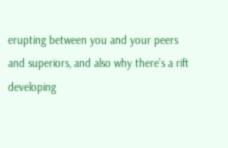erupting between you and your peers and superiors, and also why there’s a rift developing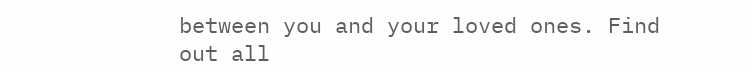between you and your loved ones. Find out all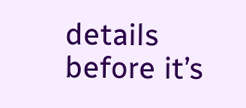details before it’s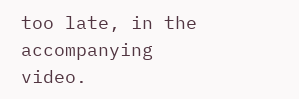too late, in the accompanying video.